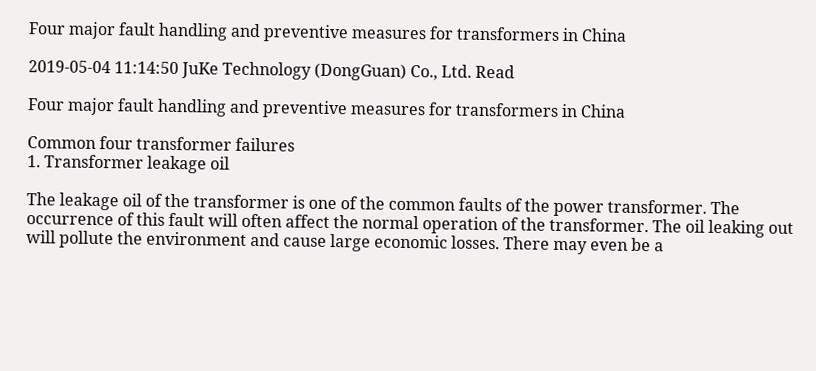Four major fault handling and preventive measures for transformers in China

2019-05-04 11:14:50 JuKe Technology (DongGuan) Co., Ltd. Read

Four major fault handling and preventive measures for transformers in China

Common four transformer failures
1. Transformer leakage oil

The leakage oil of the transformer is one of the common faults of the power transformer. The occurrence of this fault will often affect the normal operation of the transformer. The oil leaking out will pollute the environment and cause large economic losses. There may even be a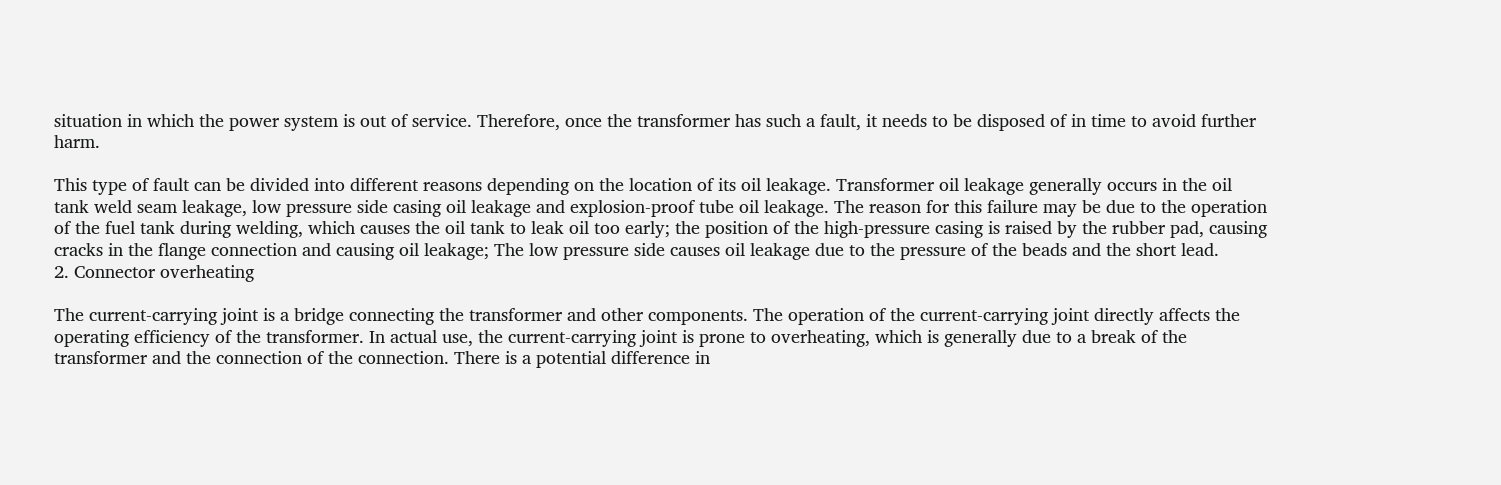situation in which the power system is out of service. Therefore, once the transformer has such a fault, it needs to be disposed of in time to avoid further harm.

This type of fault can be divided into different reasons depending on the location of its oil leakage. Transformer oil leakage generally occurs in the oil tank weld seam leakage, low pressure side casing oil leakage and explosion-proof tube oil leakage. The reason for this failure may be due to the operation of the fuel tank during welding, which causes the oil tank to leak oil too early; the position of the high-pressure casing is raised by the rubber pad, causing cracks in the flange connection and causing oil leakage; The low pressure side causes oil leakage due to the pressure of the beads and the short lead.
2. Connector overheating

The current-carrying joint is a bridge connecting the transformer and other components. The operation of the current-carrying joint directly affects the operating efficiency of the transformer. In actual use, the current-carrying joint is prone to overheating, which is generally due to a break of the transformer and the connection of the connection. There is a potential difference in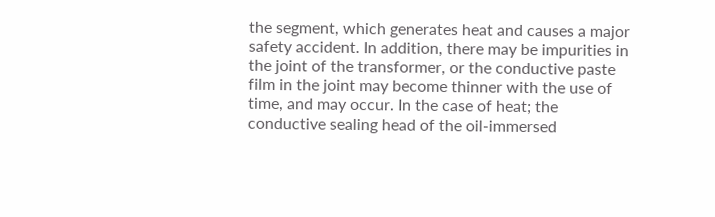the segment, which generates heat and causes a major safety accident. In addition, there may be impurities in the joint of the transformer, or the conductive paste film in the joint may become thinner with the use of time, and may occur. In the case of heat; the conductive sealing head of the oil-immersed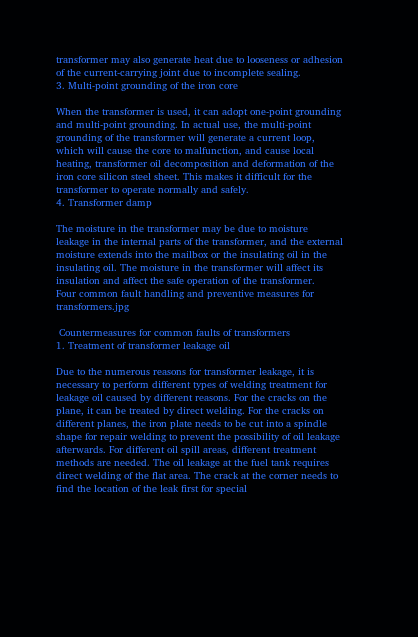transformer may also generate heat due to looseness or adhesion of the current-carrying joint due to incomplete sealing.
3. Multi-point grounding of the iron core

When the transformer is used, it can adopt one-point grounding and multi-point grounding. In actual use, the multi-point grounding of the transformer will generate a current loop, which will cause the core to malfunction, and cause local heating, transformer oil decomposition and deformation of the iron core silicon steel sheet. This makes it difficult for the transformer to operate normally and safely.
4. Transformer damp

The moisture in the transformer may be due to moisture leakage in the internal parts of the transformer, and the external moisture extends into the mailbox or the insulating oil in the insulating oil. The moisture in the transformer will affect its insulation and affect the safe operation of the transformer.
Four common fault handling and preventive measures for transformers.jpg

 Countermeasures for common faults of transformers
1. Treatment of transformer leakage oil

Due to the numerous reasons for transformer leakage, it is necessary to perform different types of welding treatment for leakage oil caused by different reasons. For the cracks on the plane, it can be treated by direct welding. For the cracks on different planes, the iron plate needs to be cut into a spindle shape for repair welding to prevent the possibility of oil leakage afterwards. For different oil spill areas, different treatment methods are needed. The oil leakage at the fuel tank requires direct welding of the flat area. The crack at the corner needs to find the location of the leak first for special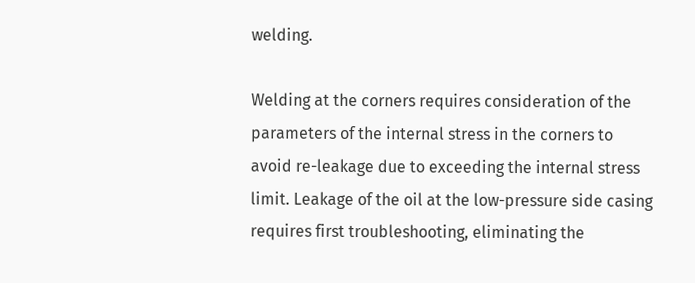welding.

Welding at the corners requires consideration of the parameters of the internal stress in the corners to avoid re-leakage due to exceeding the internal stress limit. Leakage of the oil at the low-pressure side casing requires first troubleshooting, eliminating the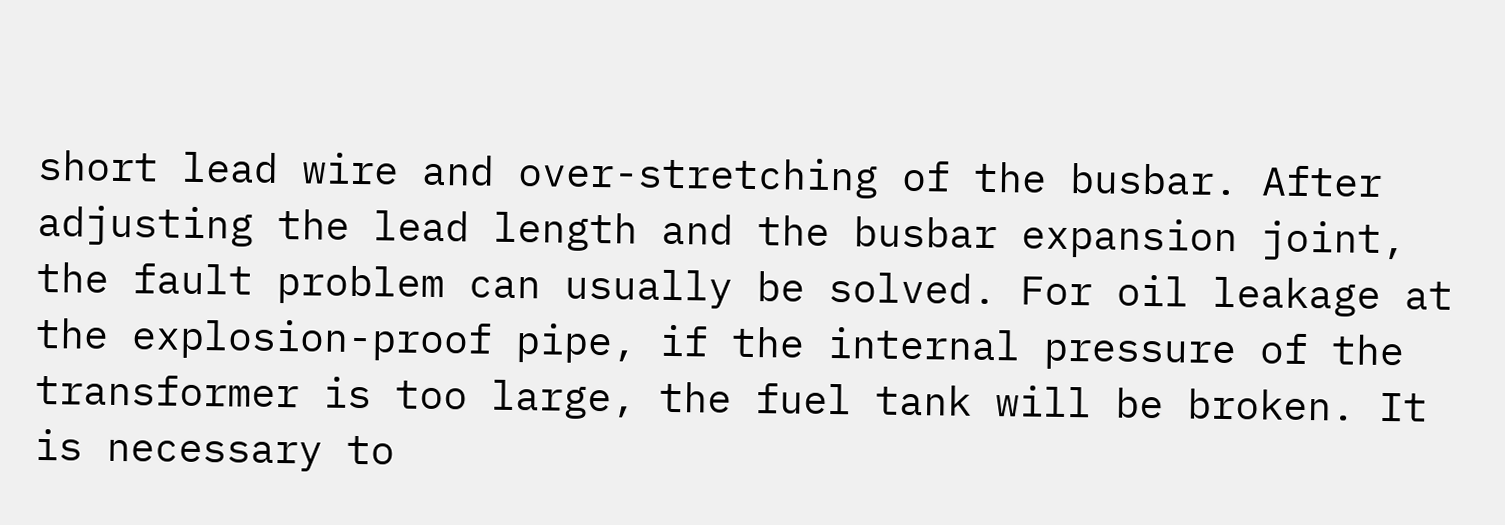short lead wire and over-stretching of the busbar. After adjusting the lead length and the busbar expansion joint, the fault problem can usually be solved. For oil leakage at the explosion-proof pipe, if the internal pressure of the transformer is too large, the fuel tank will be broken. It is necessary to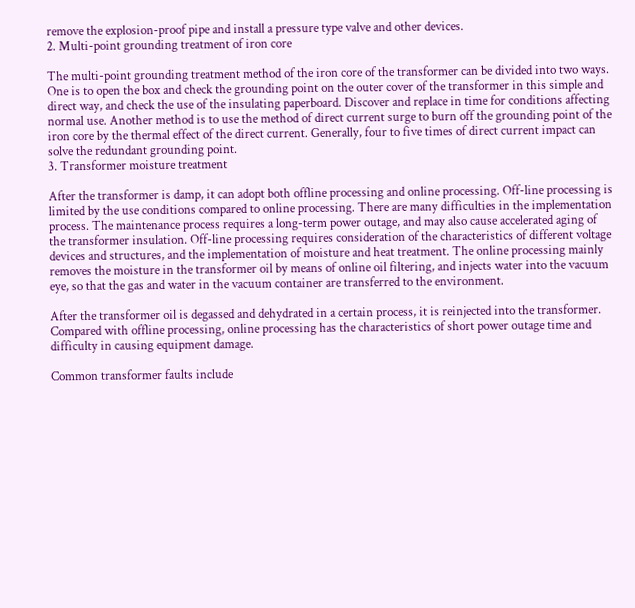remove the explosion-proof pipe and install a pressure type valve and other devices.
2. Multi-point grounding treatment of iron core

The multi-point grounding treatment method of the iron core of the transformer can be divided into two ways. One is to open the box and check the grounding point on the outer cover of the transformer in this simple and direct way, and check the use of the insulating paperboard. Discover and replace in time for conditions affecting normal use. Another method is to use the method of direct current surge to burn off the grounding point of the iron core by the thermal effect of the direct current. Generally, four to five times of direct current impact can solve the redundant grounding point.
3. Transformer moisture treatment

After the transformer is damp, it can adopt both offline processing and online processing. Off-line processing is limited by the use conditions compared to online processing. There are many difficulties in the implementation process. The maintenance process requires a long-term power outage, and may also cause accelerated aging of the transformer insulation. Off-line processing requires consideration of the characteristics of different voltage devices and structures, and the implementation of moisture and heat treatment. The online processing mainly removes the moisture in the transformer oil by means of online oil filtering, and injects water into the vacuum eye, so that the gas and water in the vacuum container are transferred to the environment.

After the transformer oil is degassed and dehydrated in a certain process, it is reinjected into the transformer. Compared with offline processing, online processing has the characteristics of short power outage time and difficulty in causing equipment damage.

Common transformer faults include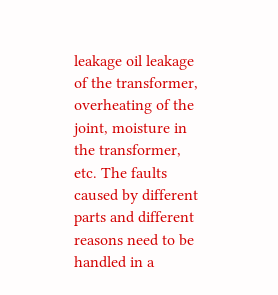leakage oil leakage of the transformer, overheating of the joint, moisture in the transformer, etc. The faults caused by different parts and different reasons need to be handled in a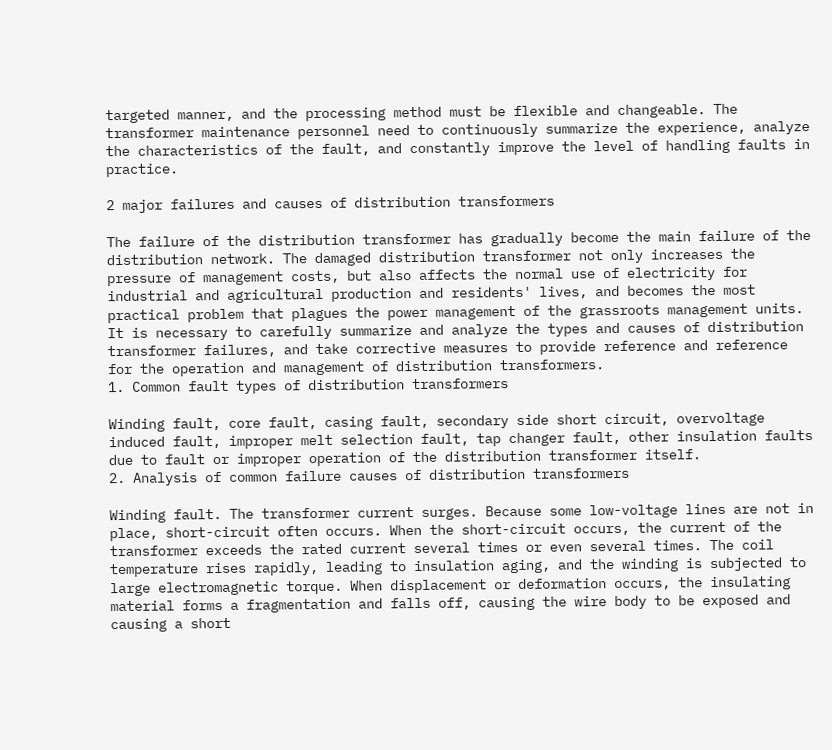targeted manner, and the processing method must be flexible and changeable. The transformer maintenance personnel need to continuously summarize the experience, analyze the characteristics of the fault, and constantly improve the level of handling faults in practice.

2 major failures and causes of distribution transformers

The failure of the distribution transformer has gradually become the main failure of the distribution network. The damaged distribution transformer not only increases the pressure of management costs, but also affects the normal use of electricity for industrial and agricultural production and residents' lives, and becomes the most practical problem that plagues the power management of the grassroots management units. It is necessary to carefully summarize and analyze the types and causes of distribution transformer failures, and take corrective measures to provide reference and reference for the operation and management of distribution transformers.
1. Common fault types of distribution transformers

Winding fault, core fault, casing fault, secondary side short circuit, overvoltage induced fault, improper melt selection fault, tap changer fault, other insulation faults due to fault or improper operation of the distribution transformer itself.
2. Analysis of common failure causes of distribution transformers

Winding fault. The transformer current surges. Because some low-voltage lines are not in place, short-circuit often occurs. When the short-circuit occurs, the current of the transformer exceeds the rated current several times or even several times. The coil temperature rises rapidly, leading to insulation aging, and the winding is subjected to large electromagnetic torque. When displacement or deformation occurs, the insulating material forms a fragmentation and falls off, causing the wire body to be exposed and causing a short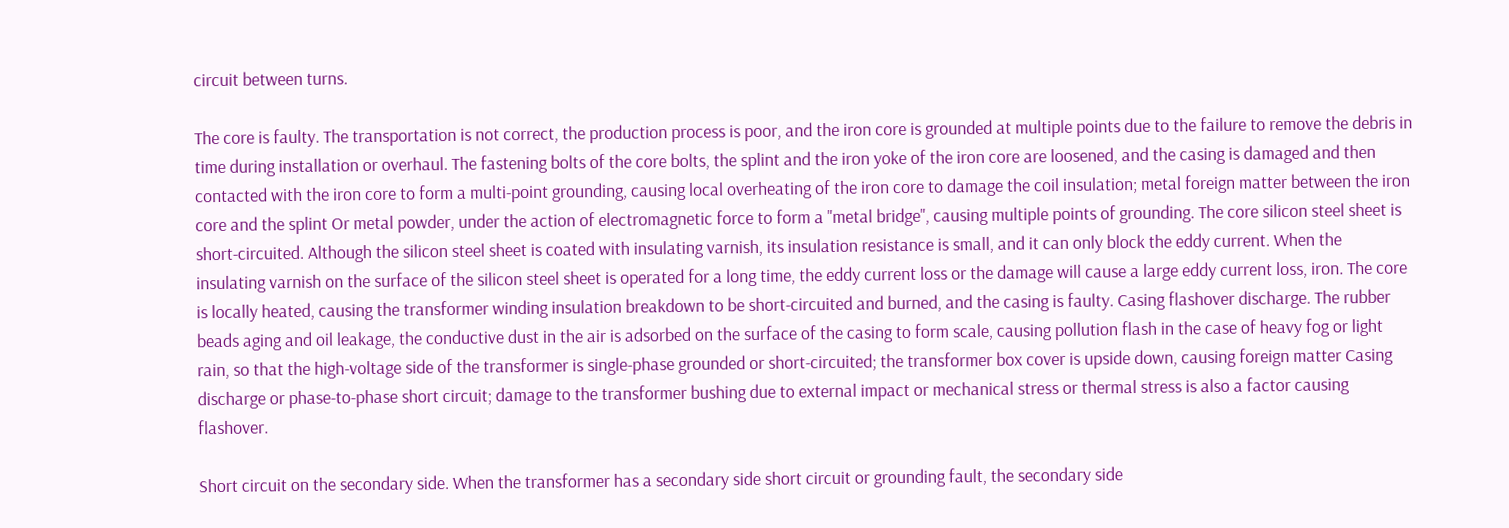circuit between turns.

The core is faulty. The transportation is not correct, the production process is poor, and the iron core is grounded at multiple points due to the failure to remove the debris in time during installation or overhaul. The fastening bolts of the core bolts, the splint and the iron yoke of the iron core are loosened, and the casing is damaged and then contacted with the iron core to form a multi-point grounding, causing local overheating of the iron core to damage the coil insulation; metal foreign matter between the iron core and the splint Or metal powder, under the action of electromagnetic force to form a "metal bridge", causing multiple points of grounding. The core silicon steel sheet is short-circuited. Although the silicon steel sheet is coated with insulating varnish, its insulation resistance is small, and it can only block the eddy current. When the insulating varnish on the surface of the silicon steel sheet is operated for a long time, the eddy current loss or the damage will cause a large eddy current loss, iron. The core is locally heated, causing the transformer winding insulation breakdown to be short-circuited and burned, and the casing is faulty. Casing flashover discharge. The rubber beads aging and oil leakage, the conductive dust in the air is adsorbed on the surface of the casing to form scale, causing pollution flash in the case of heavy fog or light rain, so that the high-voltage side of the transformer is single-phase grounded or short-circuited; the transformer box cover is upside down, causing foreign matter Casing discharge or phase-to-phase short circuit; damage to the transformer bushing due to external impact or mechanical stress or thermal stress is also a factor causing flashover.

Short circuit on the secondary side. When the transformer has a secondary side short circuit or grounding fault, the secondary side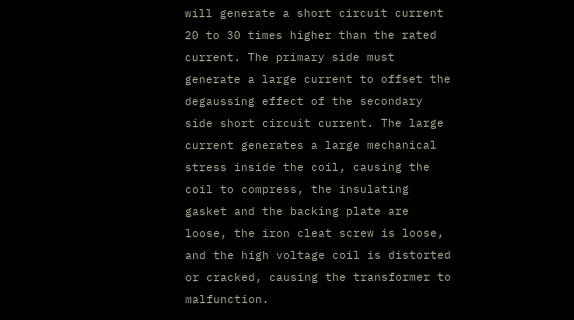will generate a short circuit current 20 to 30 times higher than the rated current. The primary side must generate a large current to offset the degaussing effect of the secondary side short circuit current. The large current generates a large mechanical stress inside the coil, causing the coil to compress, the insulating gasket and the backing plate are loose, the iron cleat screw is loose, and the high voltage coil is distorted or cracked, causing the transformer to malfunction.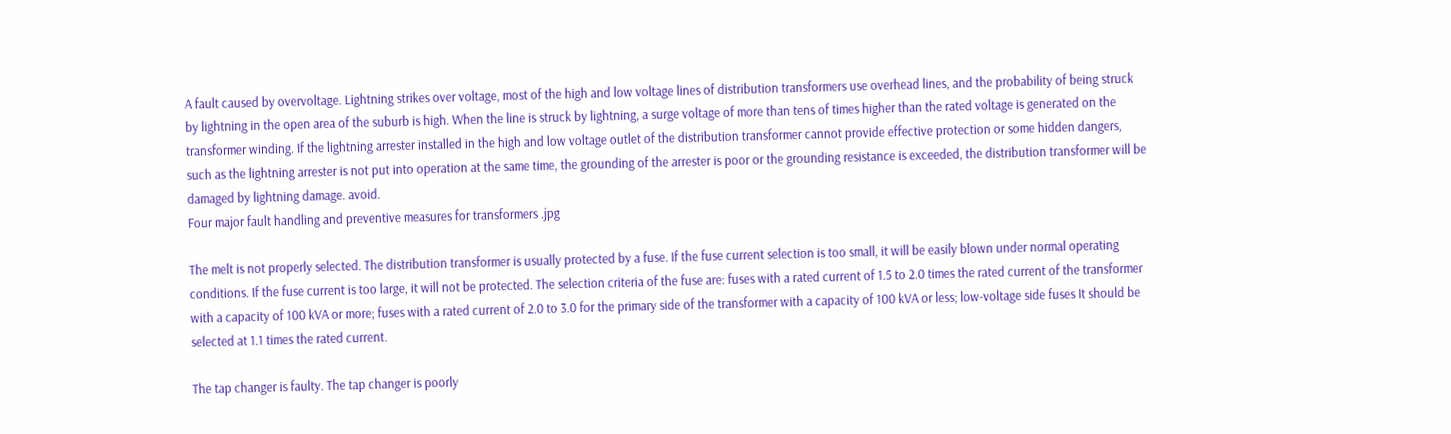A fault caused by overvoltage. Lightning strikes over voltage, most of the high and low voltage lines of distribution transformers use overhead lines, and the probability of being struck by lightning in the open area of the suburb is high. When the line is struck by lightning, a surge voltage of more than tens of times higher than the rated voltage is generated on the transformer winding. If the lightning arrester installed in the high and low voltage outlet of the distribution transformer cannot provide effective protection or some hidden dangers, such as the lightning arrester is not put into operation at the same time, the grounding of the arrester is poor or the grounding resistance is exceeded, the distribution transformer will be damaged by lightning damage. avoid.
Four major fault handling and preventive measures for transformers .jpg

The melt is not properly selected. The distribution transformer is usually protected by a fuse. If the fuse current selection is too small, it will be easily blown under normal operating conditions. If the fuse current is too large, it will not be protected. The selection criteria of the fuse are: fuses with a rated current of 1.5 to 2.0 times the rated current of the transformer with a capacity of 100 kVA or more; fuses with a rated current of 2.0 to 3.0 for the primary side of the transformer with a capacity of 100 kVA or less; low-voltage side fuses It should be selected at 1.1 times the rated current.

The tap changer is faulty. The tap changer is poorly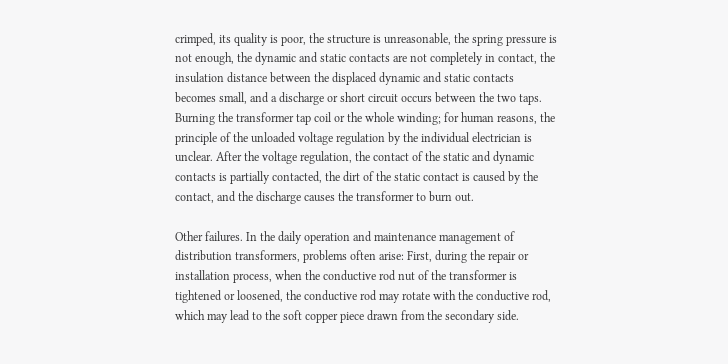crimped, its quality is poor, the structure is unreasonable, the spring pressure is not enough, the dynamic and static contacts are not completely in contact, the insulation distance between the displaced dynamic and static contacts becomes small, and a discharge or short circuit occurs between the two taps. Burning the transformer tap coil or the whole winding; for human reasons, the principle of the unloaded voltage regulation by the individual electrician is unclear. After the voltage regulation, the contact of the static and dynamic contacts is partially contacted, the dirt of the static contact is caused by the contact, and the discharge causes the transformer to burn out.

Other failures. In the daily operation and maintenance management of distribution transformers, problems often arise: First, during the repair or installation process, when the conductive rod nut of the transformer is tightened or loosened, the conductive rod may rotate with the conductive rod, which may lead to the soft copper piece drawn from the secondary side.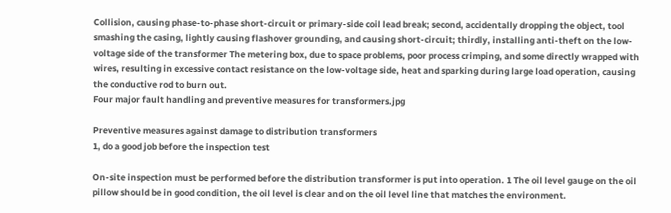Collision, causing phase-to-phase short-circuit or primary-side coil lead break; second, accidentally dropping the object, tool smashing the casing, lightly causing flashover grounding, and causing short-circuit; thirdly, installing anti-theft on the low-voltage side of the transformer The metering box, due to space problems, poor process crimping, and some directly wrapped with wires, resulting in excessive contact resistance on the low-voltage side, heat and sparking during large load operation, causing the conductive rod to burn out.
Four major fault handling and preventive measures for transformers.jpg

Preventive measures against damage to distribution transformers
1, do a good job before the inspection test

On-site inspection must be performed before the distribution transformer is put into operation. 1 The oil level gauge on the oil pillow should be in good condition, the oil level is clear and on the oil level line that matches the environment.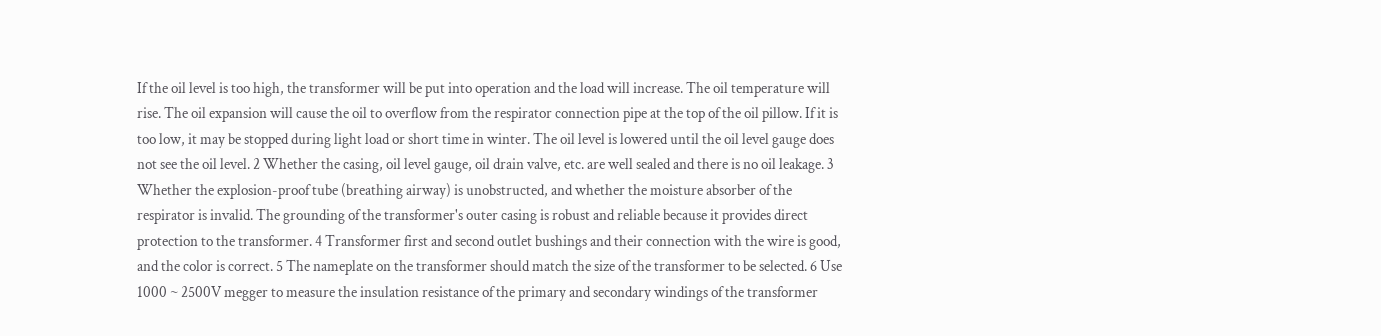If the oil level is too high, the transformer will be put into operation and the load will increase. The oil temperature will rise. The oil expansion will cause the oil to overflow from the respirator connection pipe at the top of the oil pillow. If it is too low, it may be stopped during light load or short time in winter. The oil level is lowered until the oil level gauge does not see the oil level. 2 Whether the casing, oil level gauge, oil drain valve, etc. are well sealed and there is no oil leakage. 3 Whether the explosion-proof tube (breathing airway) is unobstructed, and whether the moisture absorber of the respirator is invalid. The grounding of the transformer's outer casing is robust and reliable because it provides direct protection to the transformer. 4 Transformer first and second outlet bushings and their connection with the wire is good, and the color is correct. 5 The nameplate on the transformer should match the size of the transformer to be selected. 6 Use 1000 ~ 2500V megger to measure the insulation resistance of the primary and secondary windings of the transformer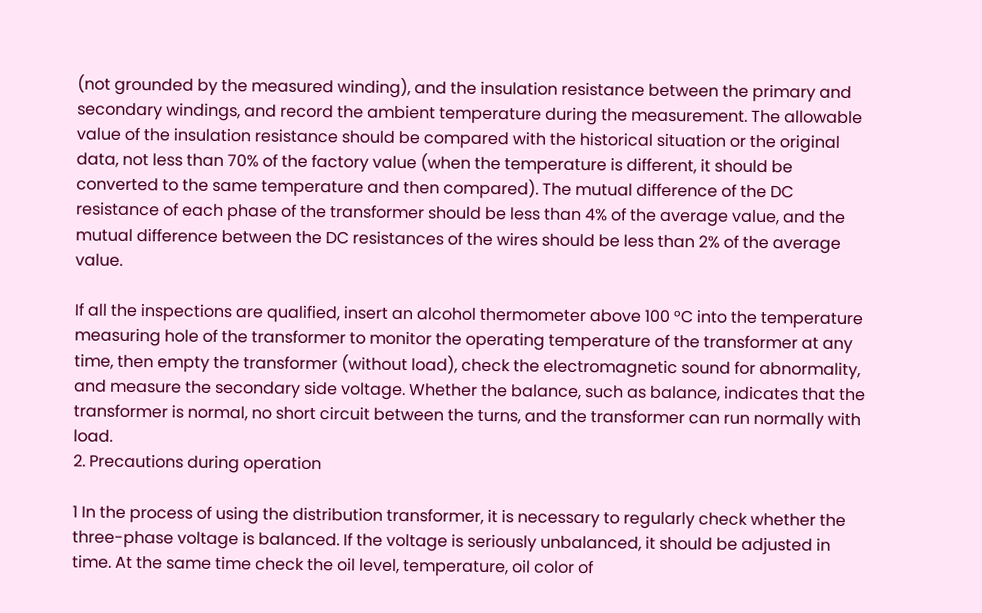(not grounded by the measured winding), and the insulation resistance between the primary and secondary windings, and record the ambient temperature during the measurement. The allowable value of the insulation resistance should be compared with the historical situation or the original data, not less than 70% of the factory value (when the temperature is different, it should be converted to the same temperature and then compared). The mutual difference of the DC resistance of each phase of the transformer should be less than 4% of the average value, and the mutual difference between the DC resistances of the wires should be less than 2% of the average value.

If all the inspections are qualified, insert an alcohol thermometer above 100 °C into the temperature measuring hole of the transformer to monitor the operating temperature of the transformer at any time, then empty the transformer (without load), check the electromagnetic sound for abnormality, and measure the secondary side voltage. Whether the balance, such as balance, indicates that the transformer is normal, no short circuit between the turns, and the transformer can run normally with load.
2. Precautions during operation

1 In the process of using the distribution transformer, it is necessary to regularly check whether the three-phase voltage is balanced. If the voltage is seriously unbalanced, it should be adjusted in time. At the same time check the oil level, temperature, oil color of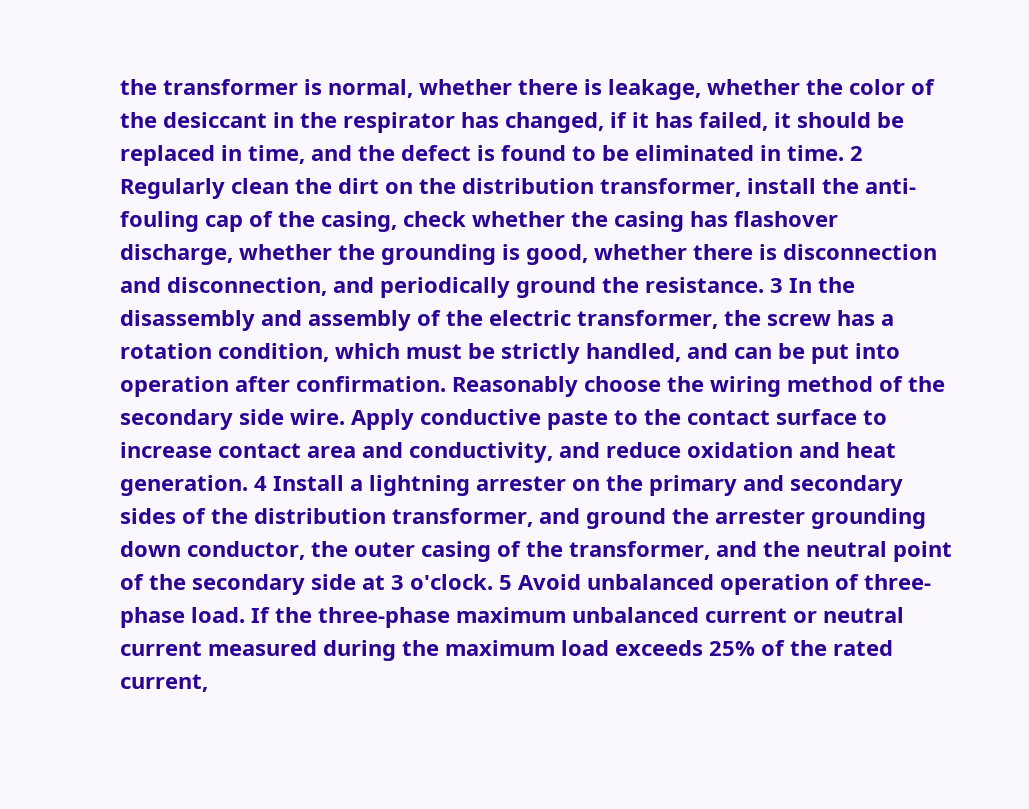the transformer is normal, whether there is leakage, whether the color of the desiccant in the respirator has changed, if it has failed, it should be replaced in time, and the defect is found to be eliminated in time. 2 Regularly clean the dirt on the distribution transformer, install the anti-fouling cap of the casing, check whether the casing has flashover discharge, whether the grounding is good, whether there is disconnection and disconnection, and periodically ground the resistance. 3 In the disassembly and assembly of the electric transformer, the screw has a rotation condition, which must be strictly handled, and can be put into operation after confirmation. Reasonably choose the wiring method of the secondary side wire. Apply conductive paste to the contact surface to increase contact area and conductivity, and reduce oxidation and heat generation. 4 Install a lightning arrester on the primary and secondary sides of the distribution transformer, and ground the arrester grounding down conductor, the outer casing of the transformer, and the neutral point of the secondary side at 3 o'clock. 5 Avoid unbalanced operation of three-phase load. If the three-phase maximum unbalanced current or neutral current measured during the maximum load exceeds 25% of the rated current,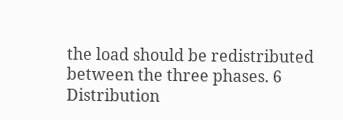the load should be redistributed between the three phases. 6 Distribution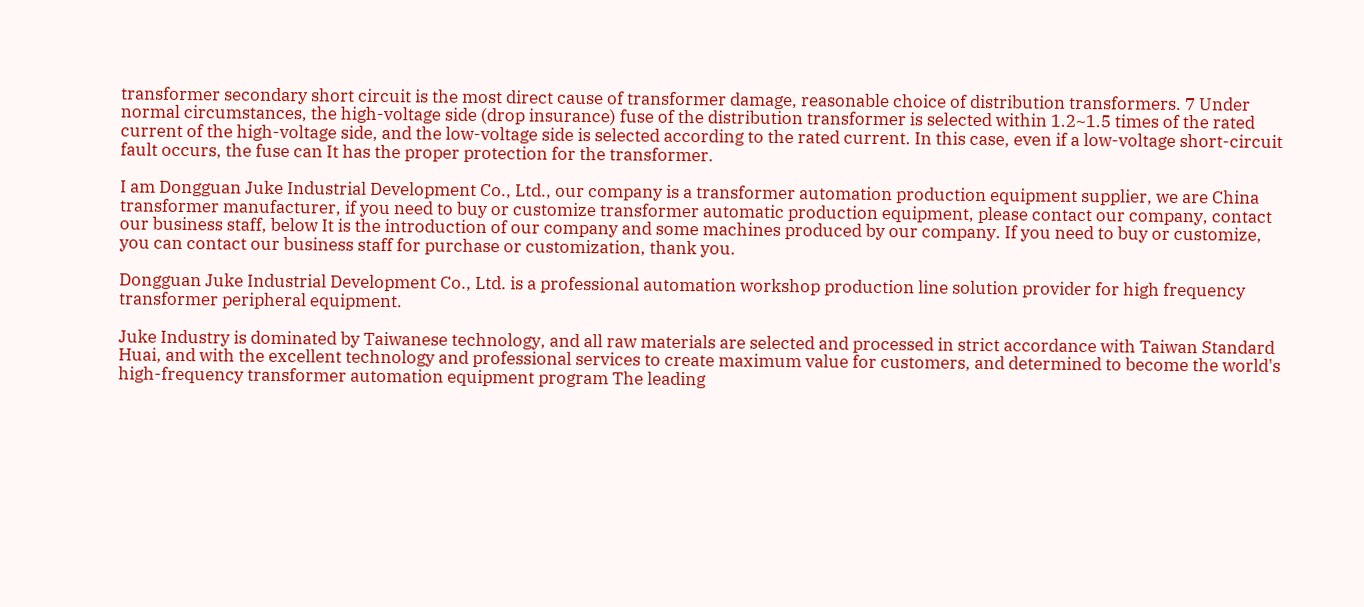transformer secondary short circuit is the most direct cause of transformer damage, reasonable choice of distribution transformers. 7 Under normal circumstances, the high-voltage side (drop insurance) fuse of the distribution transformer is selected within 1.2~1.5 times of the rated current of the high-voltage side, and the low-voltage side is selected according to the rated current. In this case, even if a low-voltage short-circuit fault occurs, the fuse can It has the proper protection for the transformer.

I am Dongguan Juke Industrial Development Co., Ltd., our company is a transformer automation production equipment supplier, we are China transformer manufacturer, if you need to buy or customize transformer automatic production equipment, please contact our company, contact our business staff, below It is the introduction of our company and some machines produced by our company. If you need to buy or customize, you can contact our business staff for purchase or customization, thank you.

Dongguan Juke Industrial Development Co., Ltd. is a professional automation workshop production line solution provider for high frequency transformer peripheral equipment.

Juke Industry is dominated by Taiwanese technology, and all raw materials are selected and processed in strict accordance with Taiwan Standard Huai, and with the excellent technology and professional services to create maximum value for customers, and determined to become the world's high-frequency transformer automation equipment program The leading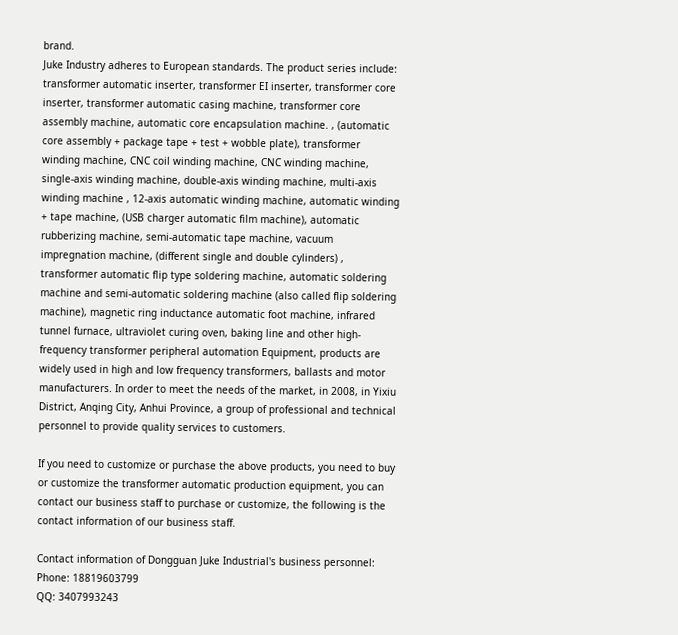brand.
Juke Industry adheres to European standards. The product series include: transformer automatic inserter, transformer EI inserter, transformer core inserter, transformer automatic casing machine, transformer core assembly machine, automatic core encapsulation machine. , (automatic core assembly + package tape + test + wobble plate), transformer winding machine, CNC coil winding machine, CNC winding machine, single-axis winding machine, double-axis winding machine, multi-axis winding machine , 12-axis automatic winding machine, automatic winding + tape machine, (USB charger automatic film machine), automatic rubberizing machine, semi-automatic tape machine, vacuum impregnation machine, (different single and double cylinders) , transformer automatic flip type soldering machine, automatic soldering machine and semi-automatic soldering machine (also called flip soldering machine), magnetic ring inductance automatic foot machine, infrared tunnel furnace, ultraviolet curing oven, baking line and other high-frequency transformer peripheral automation Equipment, products are widely used in high and low frequency transformers, ballasts and motor manufacturers. In order to meet the needs of the market, in 2008, in Yixiu District, Anqing City, Anhui Province, a group of professional and technical personnel to provide quality services to customers.

If you need to customize or purchase the above products, you need to buy or customize the transformer automatic production equipment, you can contact our business staff to purchase or customize, the following is the contact information of our business staff.

Contact information of Dongguan Juke Industrial's business personnel:
Phone: 18819603799
QQ: 3407993243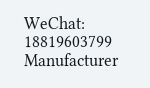WeChat: 18819603799
Manufacturer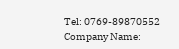Tel: 0769-89870552
Company Name: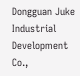Dongguan Juke Industrial Development Co.,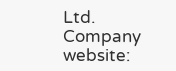Ltd.
Company website: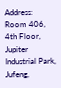Address: Room 406, 4th Floor, Jupiter Industrial Park, Jufeng,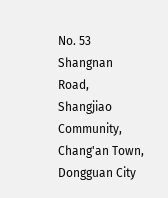No. 53 Shangnan Road, Shangjiao Community, Chang'an Town, Dongguan City